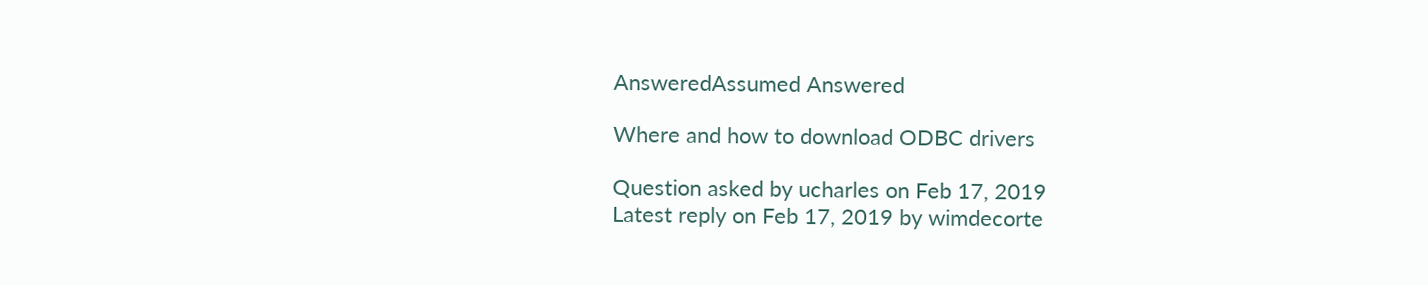AnsweredAssumed Answered

Where and how to download ODBC drivers

Question asked by ucharles on Feb 17, 2019
Latest reply on Feb 17, 2019 by wimdecorte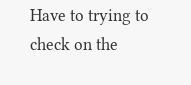Have to trying to check on the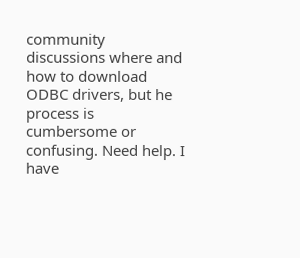community discussions where and how to download ODBC drivers, but he process is cumbersome or confusing. Need help. I have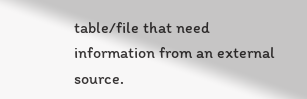table/file that need information from an external source.